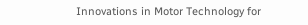Innovations in Motor Technology for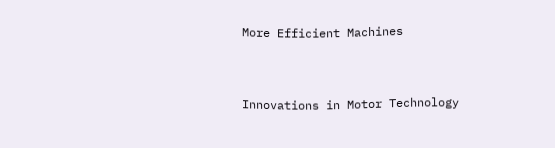More Efficient Machines


Innovations in Motor Technology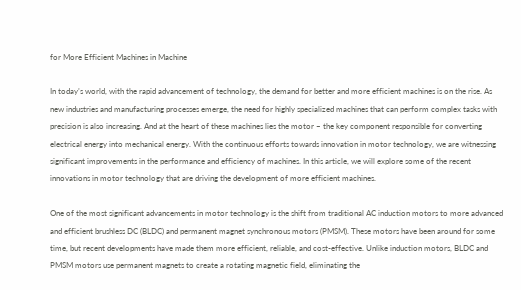for More Efficient Machines in Machine

In today’s world, with the rapid advancement of technology, the demand for better and more efficient machines is on the rise. As new industries and manufacturing processes emerge, the need for highly specialized machines that can perform complex tasks with precision is also increasing. And at the heart of these machines lies the motor – the key component responsible for converting electrical energy into mechanical energy. With the continuous efforts towards innovation in motor technology, we are witnessing significant improvements in the performance and efficiency of machines. In this article, we will explore some of the recent innovations in motor technology that are driving the development of more efficient machines.

One of the most significant advancements in motor technology is the shift from traditional AC induction motors to more advanced and efficient brushless DC (BLDC) and permanent magnet synchronous motors (PMSM). These motors have been around for some time, but recent developments have made them more efficient, reliable, and cost-effective. Unlike induction motors, BLDC and PMSM motors use permanent magnets to create a rotating magnetic field, eliminating the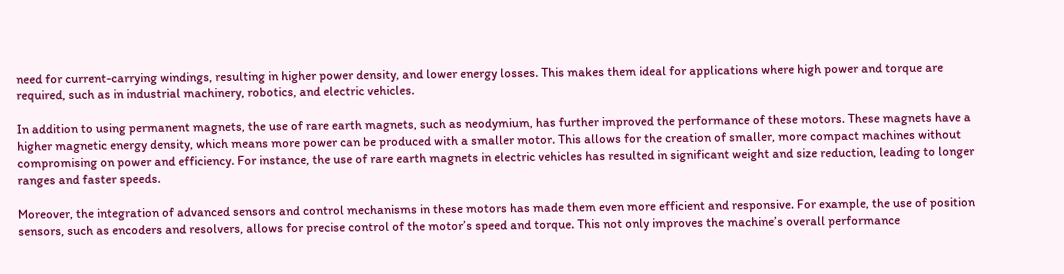need for current-carrying windings, resulting in higher power density, and lower energy losses. This makes them ideal for applications where high power and torque are required, such as in industrial machinery, robotics, and electric vehicles.

In addition to using permanent magnets, the use of rare earth magnets, such as neodymium, has further improved the performance of these motors. These magnets have a higher magnetic energy density, which means more power can be produced with a smaller motor. This allows for the creation of smaller, more compact machines without compromising on power and efficiency. For instance, the use of rare earth magnets in electric vehicles has resulted in significant weight and size reduction, leading to longer ranges and faster speeds.

Moreover, the integration of advanced sensors and control mechanisms in these motors has made them even more efficient and responsive. For example, the use of position sensors, such as encoders and resolvers, allows for precise control of the motor’s speed and torque. This not only improves the machine’s overall performance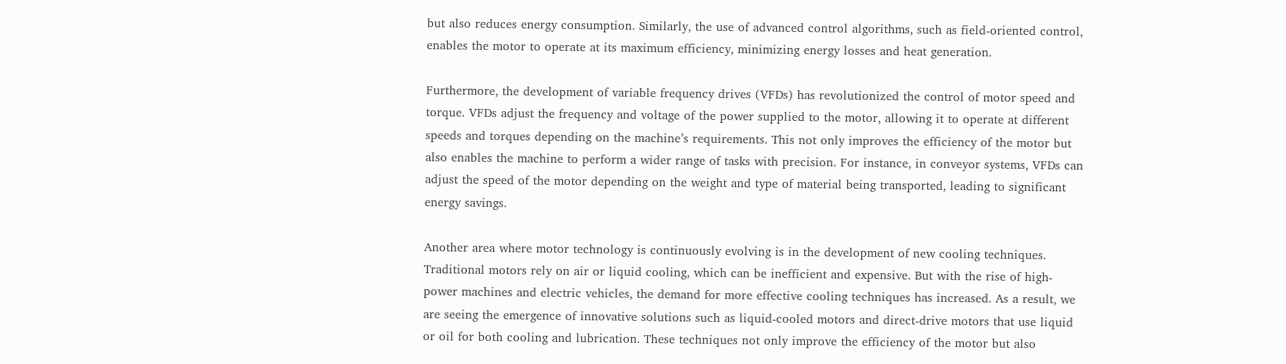but also reduces energy consumption. Similarly, the use of advanced control algorithms, such as field-oriented control, enables the motor to operate at its maximum efficiency, minimizing energy losses and heat generation.

Furthermore, the development of variable frequency drives (VFDs) has revolutionized the control of motor speed and torque. VFDs adjust the frequency and voltage of the power supplied to the motor, allowing it to operate at different speeds and torques depending on the machine’s requirements. This not only improves the efficiency of the motor but also enables the machine to perform a wider range of tasks with precision. For instance, in conveyor systems, VFDs can adjust the speed of the motor depending on the weight and type of material being transported, leading to significant energy savings.

Another area where motor technology is continuously evolving is in the development of new cooling techniques. Traditional motors rely on air or liquid cooling, which can be inefficient and expensive. But with the rise of high-power machines and electric vehicles, the demand for more effective cooling techniques has increased. As a result, we are seeing the emergence of innovative solutions such as liquid-cooled motors and direct-drive motors that use liquid or oil for both cooling and lubrication. These techniques not only improve the efficiency of the motor but also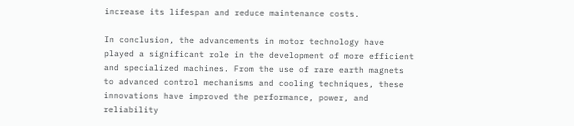increase its lifespan and reduce maintenance costs.

In conclusion, the advancements in motor technology have played a significant role in the development of more efficient and specialized machines. From the use of rare earth magnets to advanced control mechanisms and cooling techniques, these innovations have improved the performance, power, and reliability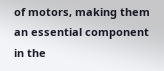of motors, making them an essential component in the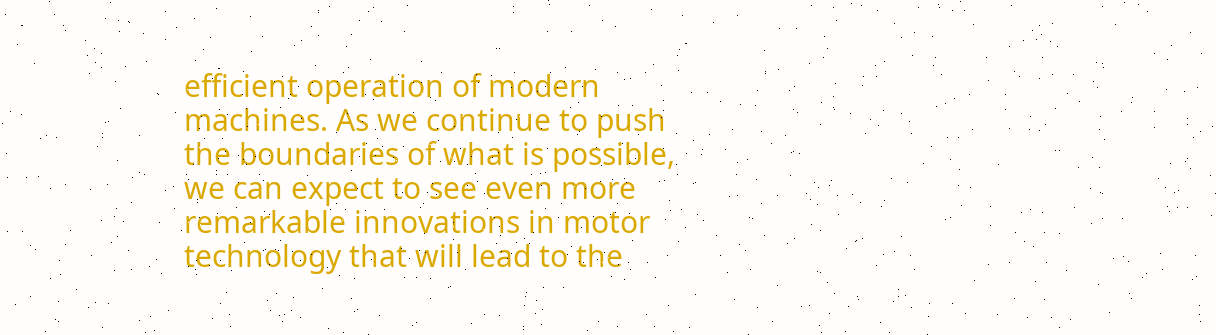efficient operation of modern machines. As we continue to push the boundaries of what is possible, we can expect to see even more remarkable innovations in motor technology that will lead to the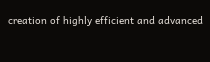creation of highly efficient and advanced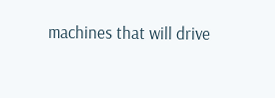machines that will drive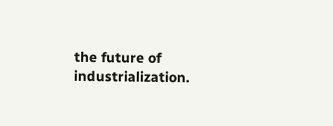the future of industrialization.